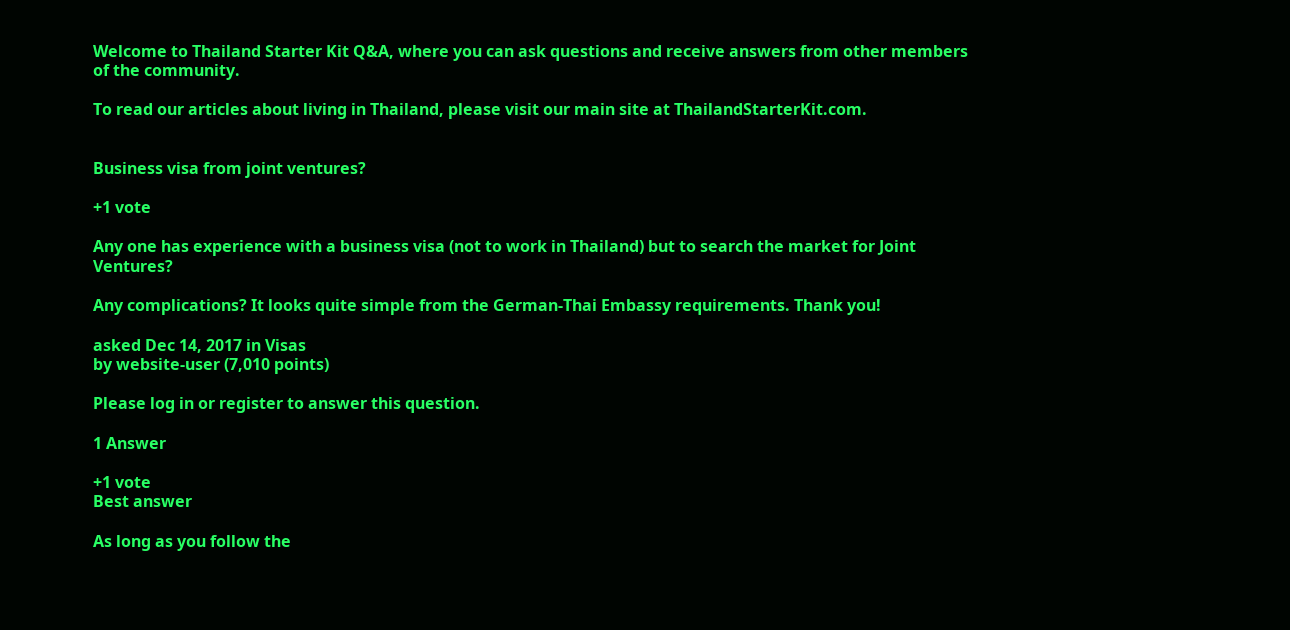Welcome to Thailand Starter Kit Q&A, where you can ask questions and receive answers from other members of the community.

To read our articles about living in Thailand, please visit our main site at ThailandStarterKit.com.


Business visa from joint ventures?

+1 vote

Any one has experience with a business visa (not to work in Thailand) but to search the market for Joint Ventures?

Any complications? It looks quite simple from the German-Thai Embassy requirements. Thank you!

asked Dec 14, 2017 in Visas
by website-user (7,010 points)

Please log in or register to answer this question.

1 Answer

+1 vote
Best answer

As long as you follow the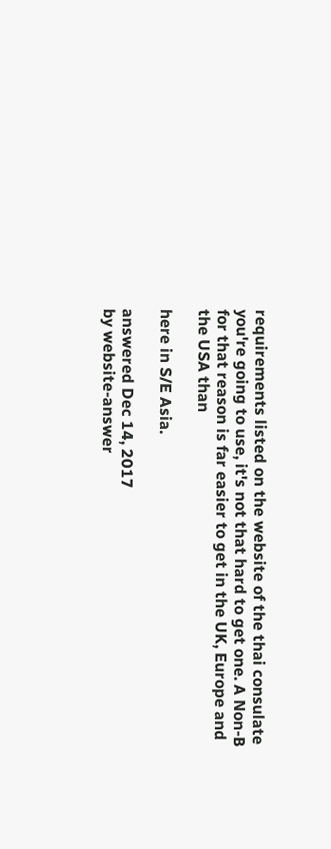requirements listed on the website of the thai consulate you're going to use, it's not that hard to get one. A Non-B for that reason is far easier to get in the UK, Europe and the USA than

here in S/E Asia.

answered Dec 14, 2017
by website-answer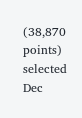(38,870 points)
selected Dec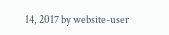14, 2017 by website-user